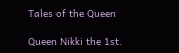Tales of the Queen

Queen Nikki the 1st.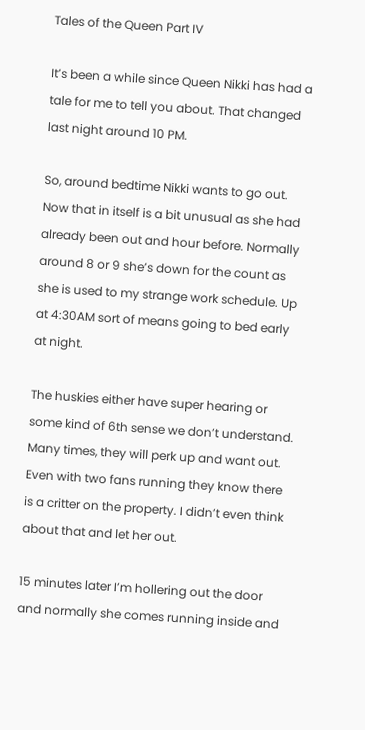Tales of the Queen Part IV

It’s been a while since Queen Nikki has had a tale for me to tell you about. That changed last night around 10 PM.

So, around bedtime Nikki wants to go out. Now that in itself is a bit unusual as she had already been out and hour before. Normally around 8 or 9 she’s down for the count as she is used to my strange work schedule. Up at 4:30AM sort of means going to bed early at night.

The huskies either have super hearing or some kind of 6th sense we don’t understand. Many times, they will perk up and want out. Even with two fans running they know there is a critter on the property. I didn’t even think about that and let her out.

15 minutes later I’m hollering out the door and normally she comes running inside and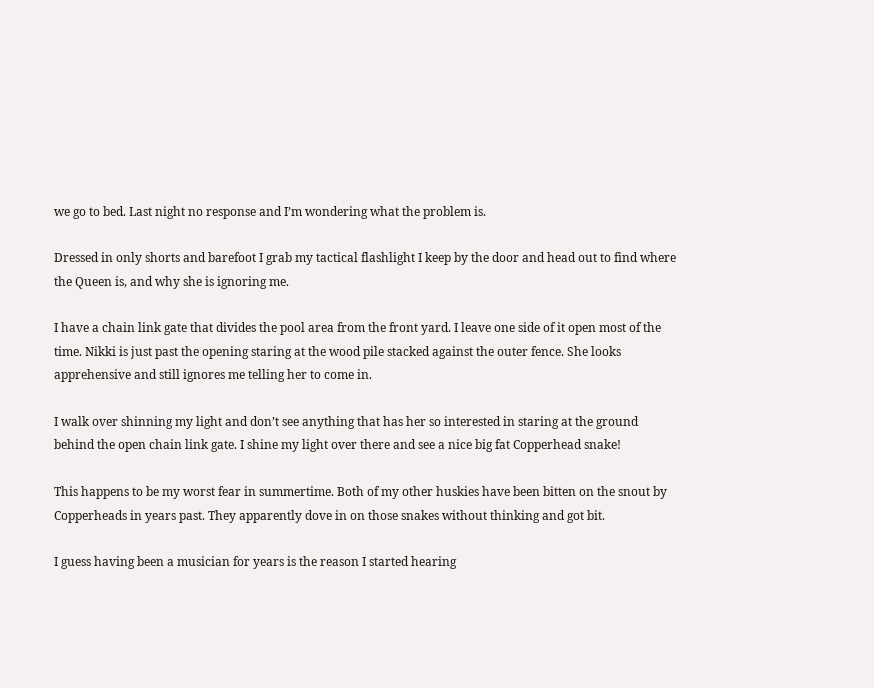we go to bed. Last night no response and I’m wondering what the problem is.

Dressed in only shorts and barefoot I grab my tactical flashlight I keep by the door and head out to find where the Queen is, and why she is ignoring me.

I have a chain link gate that divides the pool area from the front yard. I leave one side of it open most of the time. Nikki is just past the opening staring at the wood pile stacked against the outer fence. She looks apprehensive and still ignores me telling her to come in.

I walk over shinning my light and don’t see anything that has her so interested in staring at the ground behind the open chain link gate. I shine my light over there and see a nice big fat Copperhead snake!

This happens to be my worst fear in summertime. Both of my other huskies have been bitten on the snout by Copperheads in years past. They apparently dove in on those snakes without thinking and got bit.

I guess having been a musician for years is the reason I started hearing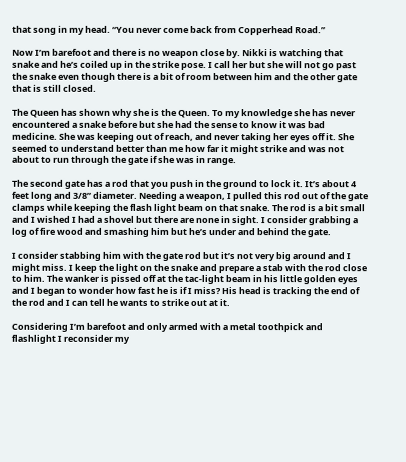that song in my head. “You never come back from Copperhead Road.”

Now I’m barefoot and there is no weapon close by. Nikki is watching that snake and he’s coiled up in the strike pose. I call her but she will not go past the snake even though there is a bit of room between him and the other gate that is still closed.

The Queen has shown why she is the Queen. To my knowledge she has never encountered a snake before but she had the sense to know it was bad medicine. She was keeping out of reach, and never taking her eyes off it. She seemed to understand better than me how far it might strike and was not about to run through the gate if she was in range.

The second gate has a rod that you push in the ground to lock it. It’s about 4 feet long and 3/8” diameter. Needing a weapon, I pulled this rod out of the gate clamps while keeping the flash light beam on that snake. The rod is a bit small and I wished I had a shovel but there are none in sight. I consider grabbing a log of fire wood and smashing him but he’s under and behind the gate.

I consider stabbing him with the gate rod but it’s not very big around and I might miss. I keep the light on the snake and prepare a stab with the rod close to him. The wanker is pissed off at the tac-light beam in his little golden eyes and I began to wonder how fast he is if I miss? His head is tracking the end of the rod and I can tell he wants to strike out at it.

Considering I’m barefoot and only armed with a metal toothpick and flashlight I reconsider my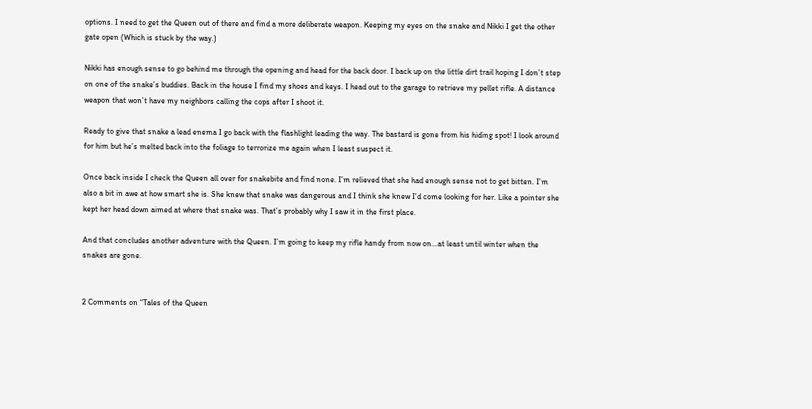options. I need to get the Queen out of there and find a more deliberate weapon. Keeping my eyes on the snake and Nikki I get the other gate open (Which is stuck by the way.)

Nikki has enough sense to go behind me through the opening and head for the back door. I back up on the little dirt trail hoping I don’t step on one of the snake’s buddies. Back in the house I find my shoes and keys. I head out to the garage to retrieve my pellet rifle. A distance weapon that won’t have my neighbors calling the cops after I shoot it.

Ready to give that snake a lead enema I go back with the flashlight leading the way. The bastard is gone from his hiding spot! I look around for him but he’s melted back into the foliage to terrorize me again when I least suspect it.

Once back inside I check the Queen all over for snakebite and find none. I’m relieved that she had enough sense not to get bitten. I’m also a bit in awe at how smart she is. She knew that snake was dangerous and I think she knew I’d come looking for her. Like a pointer she kept her head down aimed at where that snake was. That’s probably why I saw it in the first place.

And that concludes another adventure with the Queen. I’m going to keep my rifle handy from now on…at least until winter when the snakes are gone.


2 Comments on “Tales of the Queen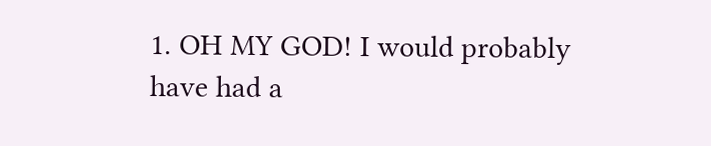1. OH MY GOD! I would probably have had a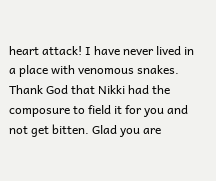heart attack! I have never lived in a place with venomous snakes. Thank God that Nikki had the composure to field it for you and not get bitten. Glad you are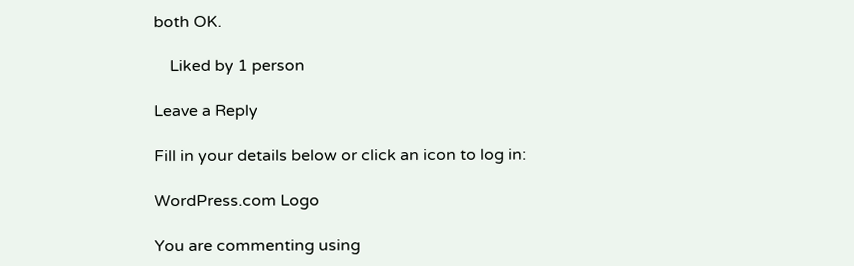both OK.

    Liked by 1 person

Leave a Reply

Fill in your details below or click an icon to log in:

WordPress.com Logo

You are commenting using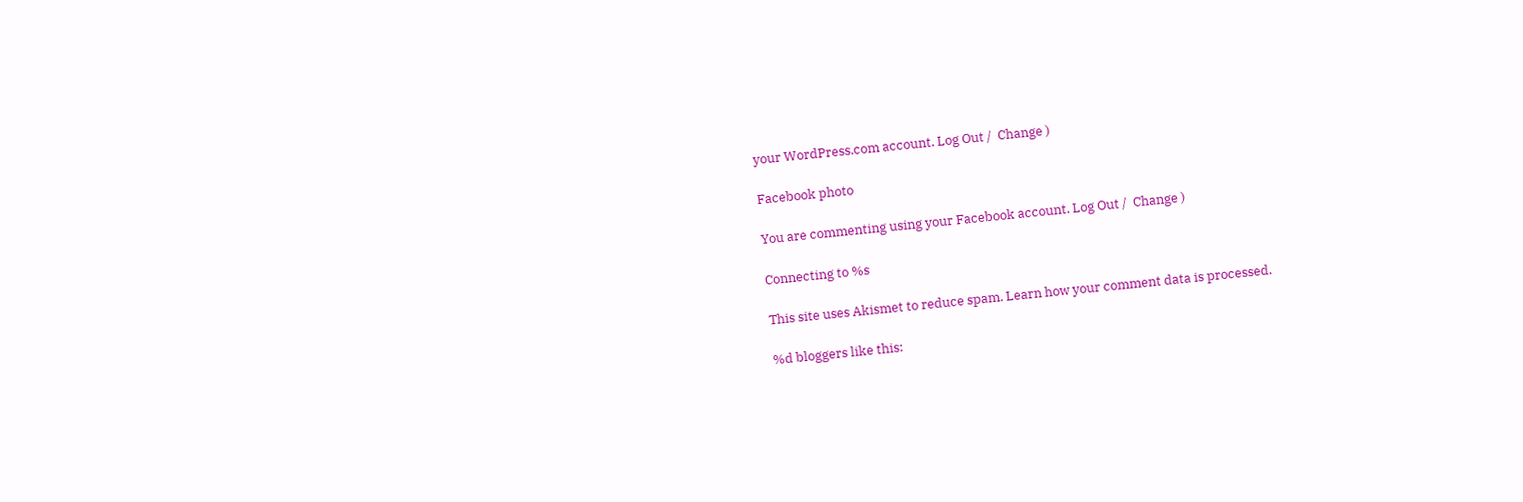your WordPress.com account. Log Out /  Change )

Facebook photo

You are commenting using your Facebook account. Log Out /  Change )

Connecting to %s

This site uses Akismet to reduce spam. Learn how your comment data is processed.

%d bloggers like this: